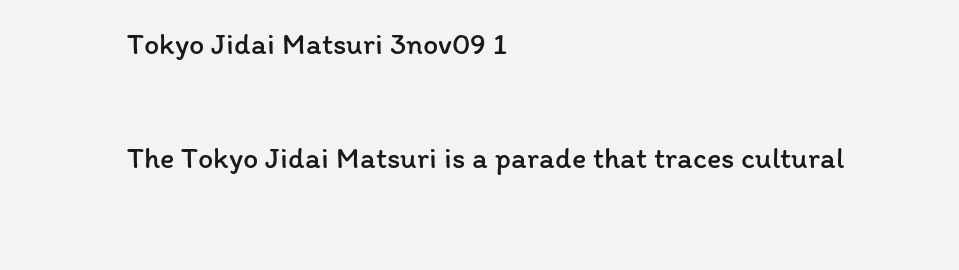Tokyo Jidai Matsuri 3nov09 1

The Tokyo Jidai Matsuri is a parade that traces cultural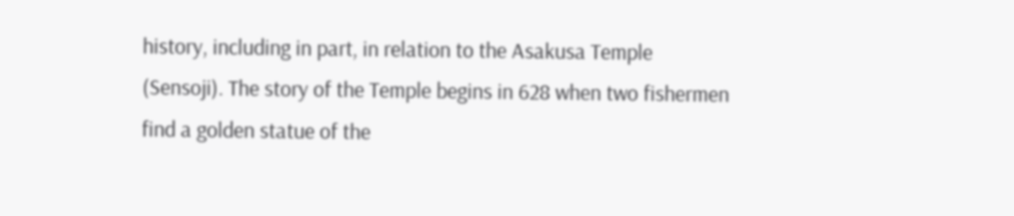history, including in part, in relation to the Asakusa Temple (Sensoji). The story of the Temple begins in 628 when two fishermen find a golden statue of the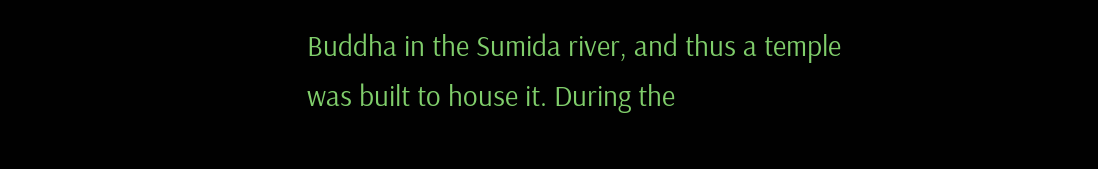Buddha in the Sumida river, and thus a temple was built to house it. During the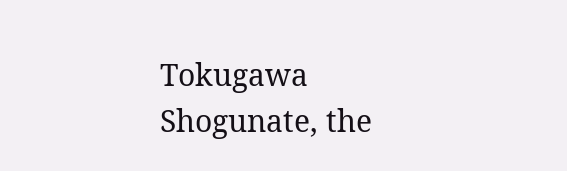Tokugawa Shogunate, the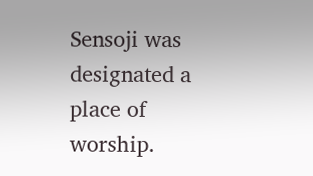Sensoji was designated a place of worship.